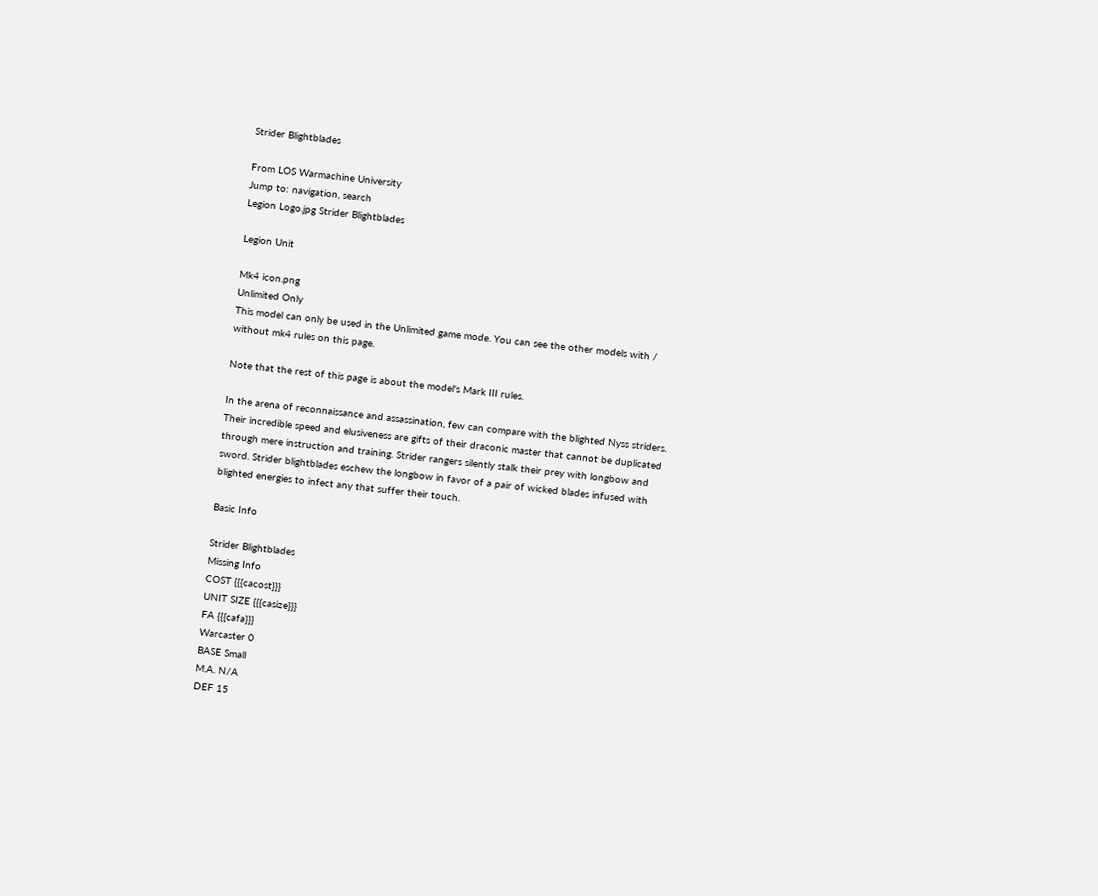Strider Blightblades

From LOS Warmachine University
Jump to: navigation, search
Legion Logo.jpg Strider Blightblades

Legion Unit

Mk4 icon.png
Unlimited Only
This model can only be used in the Unlimited game mode. You can see the other models with / without mk4 rules on this page.

Note that the rest of this page is about the model's Mark III rules.

In the arena of reconnaissance and assassination, few can compare with the blighted Nyss striders. Their incredible speed and elusiveness are gifts of their draconic master that cannot be duplicated through mere instruction and training. Strider rangers silently stalk their prey with longbow and sword. Strider blightblades eschew the longbow in favor of a pair of wicked blades infused with blighted energies to infect any that suffer their touch.

Basic Info

Strider Blightblades
Missing Info
COST {{{cacost}}}
UNIT SIZE {{{casize}}}
FA {{{cafa}}}
Warcaster 0
BASE Small
M.A. N/A
DEF 15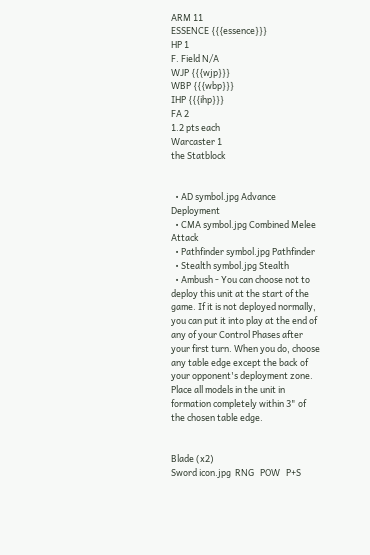ARM 11
ESSENCE {{{essence}}}
HP 1
F. Field N/A
WJP {{{wjp}}}
WBP {{{wbp}}}
IHP {{{ihp}}}
FA 2
1.2 pts each
Warcaster 1
the Statblock


  • AD symbol.jpg Advance Deployment
  • CMA symbol.jpg Combined Melee Attack
  • Pathfinder symbol.jpg Pathfinder
  • Stealth symbol.jpg Stealth
  • Ambush - You can choose not to deploy this unit at the start of the game. If it is not deployed normally, you can put it into play at the end of any of your Control Phases after your first turn. When you do, choose any table edge except the back of your opponent's deployment zone. Place all models in the unit in formation completely within 3" of the chosen table edge.


Blade (x2)
Sword icon.jpg  RNG   POW   P+S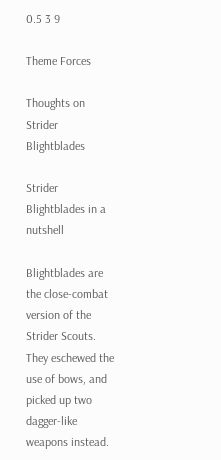0.5 3 9

Theme Forces

Thoughts on Strider Blightblades

Strider Blightblades in a nutshell

Blightblades are the close-combat version of the Strider Scouts. They eschewed the use of bows, and picked up two dagger-like weapons instead.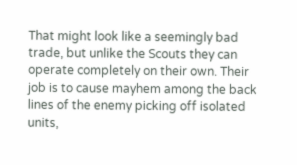That might look like a seemingly bad trade, but unlike the Scouts they can operate completely on their own. Their job is to cause mayhem among the back lines of the enemy picking off isolated units,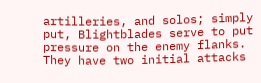artilleries, and solos; simply put, Blightblades serve to put pressure on the enemy flanks. They have two initial attacks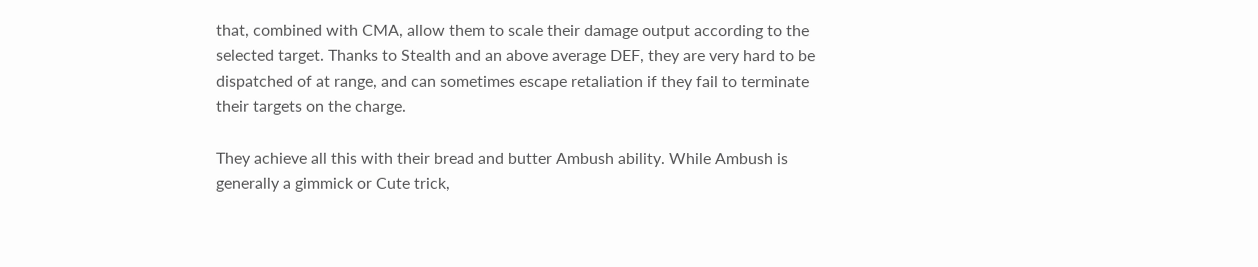that, combined with CMA, allow them to scale their damage output according to the selected target. Thanks to Stealth and an above average DEF, they are very hard to be dispatched of at range, and can sometimes escape retaliation if they fail to terminate their targets on the charge.

They achieve all this with their bread and butter Ambush ability. While Ambush is generally a gimmick or Cute trick,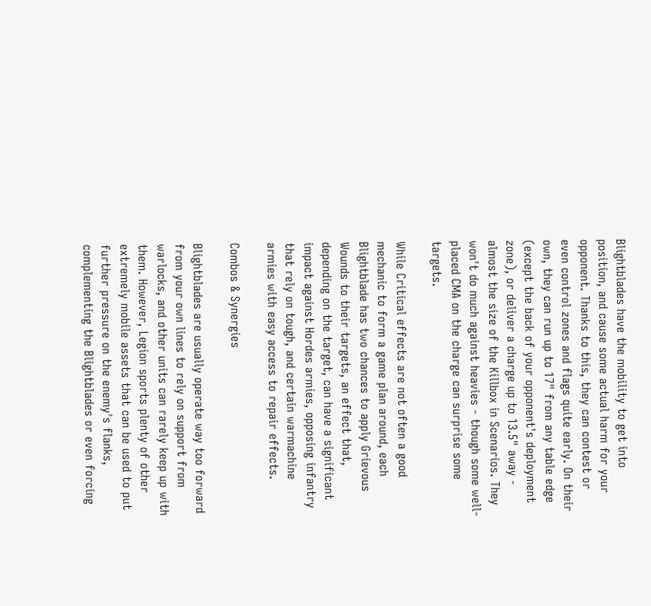Blightblades have the mobility to get into position, and cause some actual harm for your opponent. Thanks to this, they can contest or even control zones and flags quite early. On their own, they can run up to 17" from any table edge (except the back of your opponent's deployment zone), or deliver a charge up to 13.5" away - almost the size of the Killbox in Scenarios. They won't do much against heavies - though some well-placed CMA on the charge can surprise some targets.

While Critical effects are not often a good mechanic to form a game plan around, each Blightblade has two chances to apply Grievous Wounds to their targets, an effect that, depending on the target, can have a significant impact against Hordes armies, opposing infantry that rely on tough, and certain warmachine armies with easy access to repair effects.

Combos & Synergies

Blightblades are usually operate way too forward from your own lines to rely on support from warlocks, and other units can rarely keep up with them. However, Legion sports plenty of other extremely mobile assets that can be used to put further pressure on the enemy's flanks, complementing the Blightblades or even forcing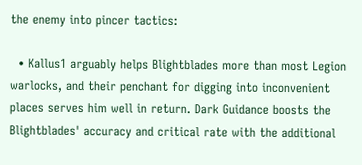the enemy into pincer tactics:

  • Kallus1 arguably helps Blightblades more than most Legion warlocks, and their penchant for digging into inconvenient places serves him well in return. Dark Guidance boosts the Blightblades' accuracy and critical rate with the additional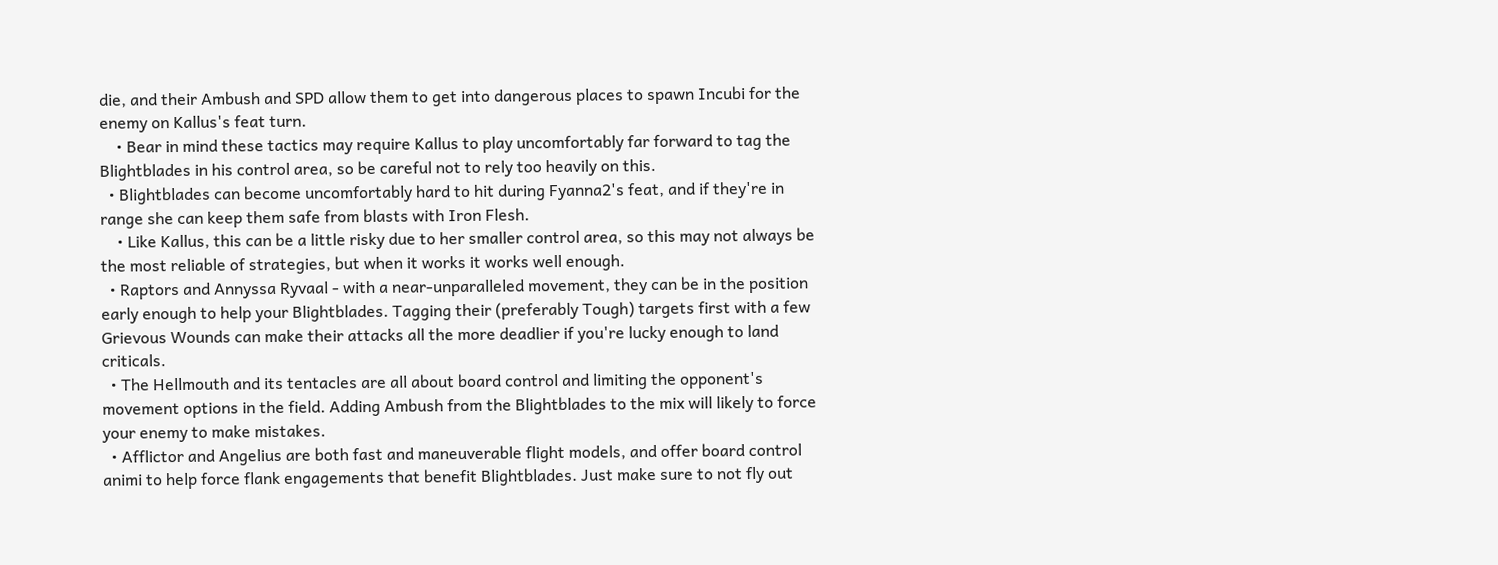die, and their Ambush and SPD allow them to get into dangerous places to spawn Incubi for the enemy on Kallus's feat turn.
    • Bear in mind these tactics may require Kallus to play uncomfortably far forward to tag the Blightblades in his control area, so be careful not to rely too heavily on this.
  • Blightblades can become uncomfortably hard to hit during Fyanna2's feat, and if they're in range she can keep them safe from blasts with Iron Flesh.
    • Like Kallus, this can be a little risky due to her smaller control area, so this may not always be the most reliable of strategies, but when it works it works well enough.
  • Raptors and Annyssa Ryvaal - with a near-unparalleled movement, they can be in the position early enough to help your Blightblades. Tagging their (preferably Tough) targets first with a few Grievous Wounds can make their attacks all the more deadlier if you're lucky enough to land criticals.
  • The Hellmouth and its tentacles are all about board control and limiting the opponent's movement options in the field. Adding Ambush from the Blightblades to the mix will likely to force your enemy to make mistakes.
  • Afflictor and Angelius are both fast and maneuverable flight models, and offer board control animi to help force flank engagements that benefit Blightblades. Just make sure to not fly out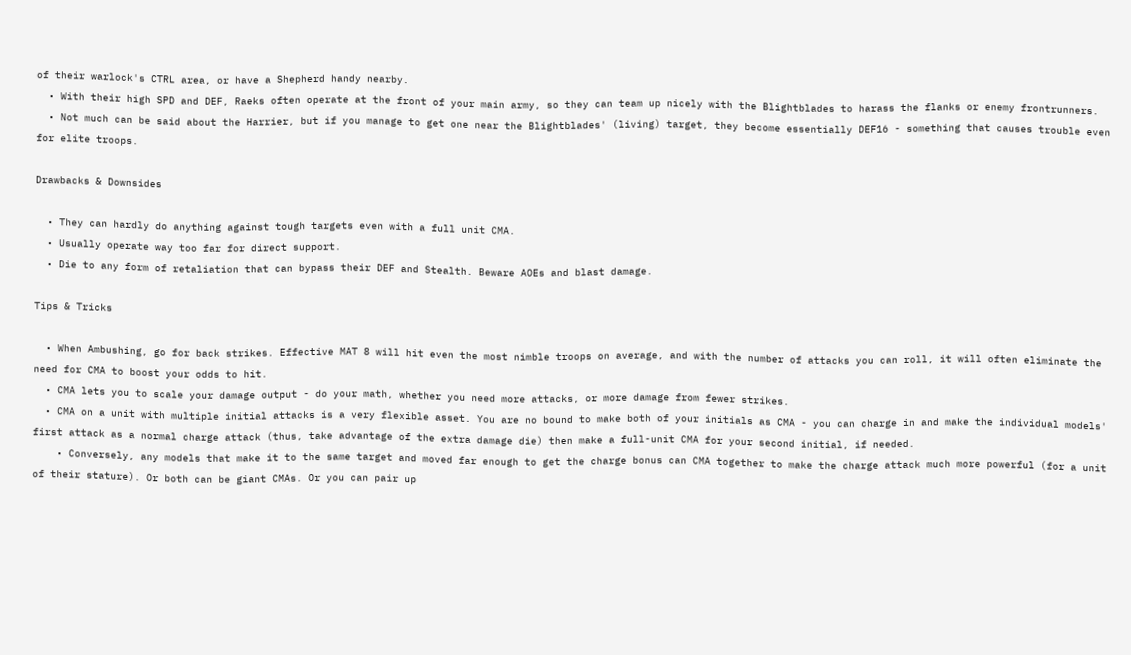of their warlock's CTRL area, or have a Shepherd handy nearby.
  • With their high SPD and DEF, Raeks often operate at the front of your main army, so they can team up nicely with the Blightblades to harass the flanks or enemy frontrunners.
  • Not much can be said about the Harrier, but if you manage to get one near the Blightblades' (living) target, they become essentially DEF16 - something that causes trouble even for elite troops.

Drawbacks & Downsides

  • They can hardly do anything against tough targets even with a full unit CMA.
  • Usually operate way too far for direct support.
  • Die to any form of retaliation that can bypass their DEF and Stealth. Beware AOEs and blast damage.

Tips & Tricks

  • When Ambushing, go for back strikes. Effective MAT 8 will hit even the most nimble troops on average, and with the number of attacks you can roll, it will often eliminate the need for CMA to boost your odds to hit.
  • CMA lets you to scale your damage output - do your math, whether you need more attacks, or more damage from fewer strikes.
  • CMA on a unit with multiple initial attacks is a very flexible asset. You are no bound to make both of your initials as CMA - you can charge in and make the individual models' first attack as a normal charge attack (thus, take advantage of the extra damage die) then make a full-unit CMA for your second initial, if needed.
    • Conversely, any models that make it to the same target and moved far enough to get the charge bonus can CMA together to make the charge attack much more powerful (for a unit of their stature). Or both can be giant CMAs. Or you can pair up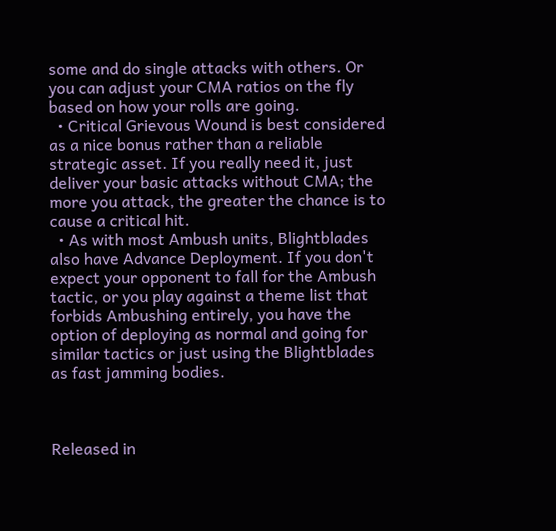some and do single attacks with others. Or you can adjust your CMA ratios on the fly based on how your rolls are going.
  • Critical Grievous Wound is best considered as a nice bonus rather than a reliable strategic asset. If you really need it, just deliver your basic attacks without CMA; the more you attack, the greater the chance is to cause a critical hit.
  • As with most Ambush units, Blightblades also have Advance Deployment. If you don't expect your opponent to fall for the Ambush tactic, or you play against a theme list that forbids Ambushing entirely, you have the option of deploying as normal and going for similar tactics or just using the Blightblades as fast jamming bodies.



Released in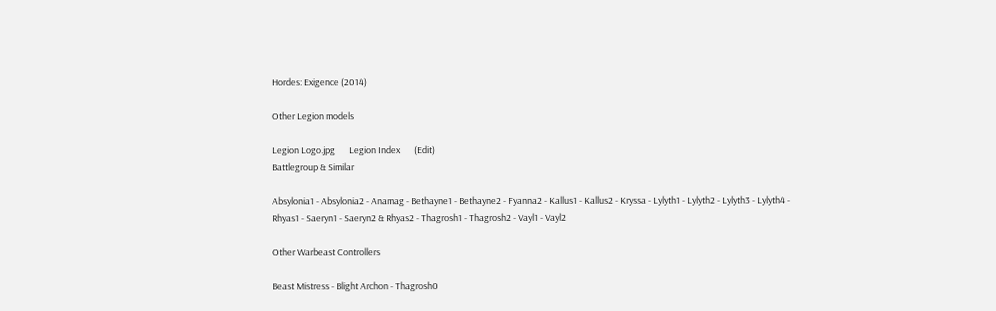Hordes: Exigence (2014)

Other Legion models

Legion Logo.jpg       Legion Index       (Edit)
Battlegroup & Similar

Absylonia1 - Absylonia2 - Anamag - Bethayne1 - Bethayne2 - Fyanna2 - Kallus1 - Kallus2 - Kryssa - Lylyth1 - Lylyth2 - Lylyth3 - Lylyth4 - Rhyas1 - Saeryn1 - Saeryn2 & Rhyas2 - Thagrosh1 - Thagrosh2 - Vayl1 - Vayl2

Other Warbeast Controllers

Beast Mistress - Blight Archon - Thagrosh0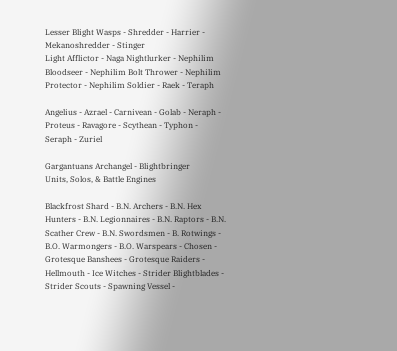Lesser Blight Wasps - Shredder - Harrier - Mekanoshredder - Stinger
Light Afflictor - Naga Nightlurker - Nephilim Bloodseer - Nephilim Bolt Thrower - Nephilim Protector - Nephilim Soldier - Raek - Teraph

Angelius - Azrael - Carnivean - Golab - Neraph - Proteus - Ravagore - Scythean - Typhon - Seraph - Zuriel

Gargantuans Archangel - Blightbringer
Units, Solos, & Battle Engines

Blackfrost Shard - B.N. Archers - B.N. Hex Hunters - B.N. Legionnaires - B.N. Raptors - B.N. Scather Crew - B.N. Swordsmen - B. Rotwings - B.O. Warmongers - B.O. Warspears - Chosen - Grotesque Banshees - Grotesque Raiders - Hellmouth - Ice Witches - Strider Blightblades - Strider Scouts - Spawning Vessel -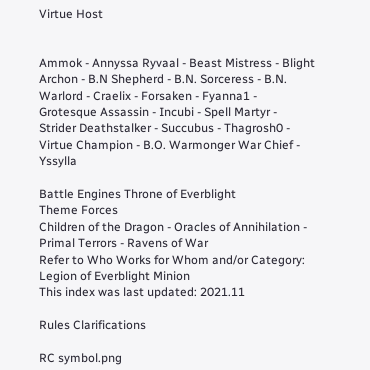Virtue Host


Ammok - Annyssa Ryvaal - Beast Mistress - Blight Archon - B.N Shepherd - B.N. Sorceress - B.N. Warlord - Craelix - Forsaken - Fyanna1 - Grotesque Assassin - Incubi - Spell Martyr - Strider Deathstalker - Succubus - Thagrosh0 - Virtue Champion - B.O. Warmonger War Chief - Yssylla

Battle Engines Throne of Everblight
Theme Forces
Children of the Dragon - Oracles of Annihilation - Primal Terrors - Ravens of War
Refer to Who Works for Whom and/or Category: Legion of Everblight Minion
This index was last updated: 2021.11

Rules Clarifications

RC symbol.png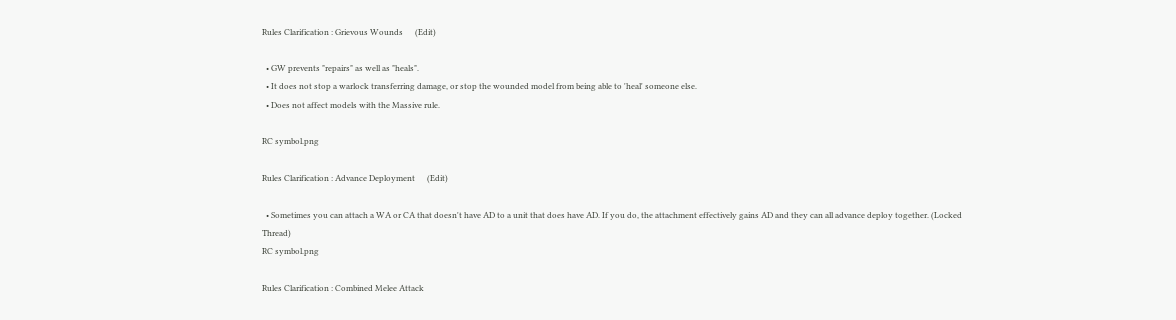Rules Clarification : Grievous Wounds      (Edit)

  • GW prevents "repairs" as well as "heals".
  • It does not stop a warlock transferring damage, or stop the wounded model from being able to 'heal' someone else.
  • Does not affect models with the Massive rule.

RC symbol.png

Rules Clarification : Advance Deployment      (Edit)

  • Sometimes you can attach a WA or CA that doesn't have AD to a unit that does have AD. If you do, the attachment effectively gains AD and they can all advance deploy together. (Locked Thread)
RC symbol.png

Rules Clarification : Combined Melee Attack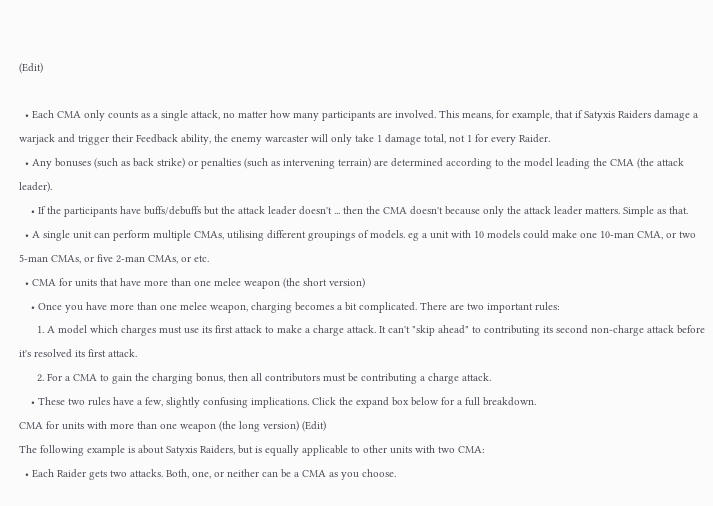(Edit)

  • Each CMA only counts as a single attack, no matter how many participants are involved. This means, for example, that if Satyxis Raiders damage a warjack and trigger their Feedback ability, the enemy warcaster will only take 1 damage total, not 1 for every Raider.
  • Any bonuses (such as back strike) or penalties (such as intervening terrain) are determined according to the model leading the CMA (the attack leader).
    • If the participants have buffs/debuffs but the attack leader doesn't ... then the CMA doesn't because only the attack leader matters. Simple as that.
  • A single unit can perform multiple CMAs, utilising different groupings of models. eg a unit with 10 models could make one 10-man CMA, or two 5-man CMAs, or five 2-man CMAs, or etc.
  • CMA for units that have more than one melee weapon (the short version)
    • Once you have more than one melee weapon, charging becomes a bit complicated. There are two important rules:
      1. A model which charges must use its first attack to make a charge attack. It can't "skip ahead" to contributing its second non-charge attack before it's resolved its first attack.
      2. For a CMA to gain the charging bonus, then all contributors must be contributing a charge attack.
    • These two rules have a few, slightly confusing implications. Click the expand box below for a full breakdown.
CMA for units with more than one weapon (the long version) (Edit)
The following example is about Satyxis Raiders, but is equally applicable to other units with two CMA:
  • Each Raider gets two attacks. Both, one, or neither can be a CMA as you choose.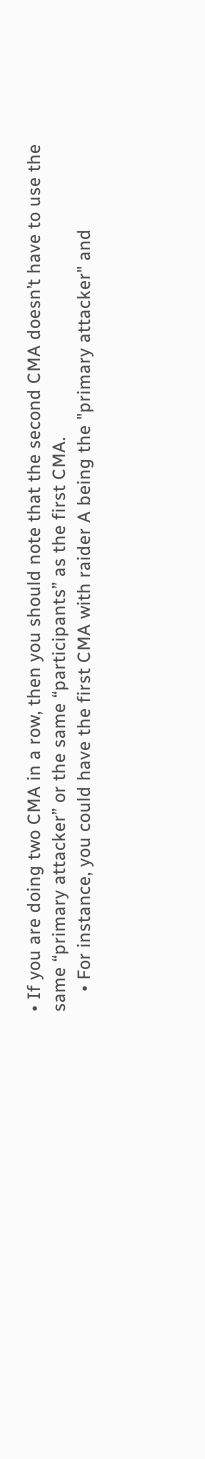• If you are doing two CMA in a row, then you should note that the second CMA doesn’t have to use the same “primary attacker” or the same “participants” as the first CMA.
    • For instance, you could have the first CMA with raider A being the "primary attacker" and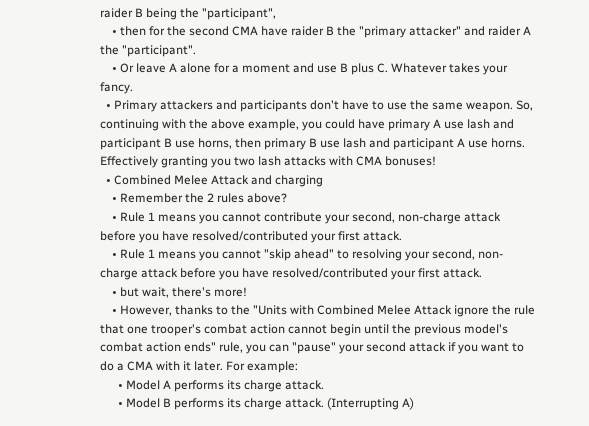raider B being the "participant",
    • then for the second CMA have raider B the "primary attacker" and raider A the "participant".
    • Or leave A alone for a moment and use B plus C. Whatever takes your fancy.
  • Primary attackers and participants don't have to use the same weapon. So, continuing with the above example, you could have primary A use lash and participant B use horns, then primary B use lash and participant A use horns. Effectively granting you two lash attacks with CMA bonuses!
  • Combined Melee Attack and charging
    • Remember the 2 rules above?
    • Rule 1 means you cannot contribute your second, non-charge attack before you have resolved/contributed your first attack.
    • Rule 1 means you cannot "skip ahead" to resolving your second, non-charge attack before you have resolved/contributed your first attack.
    • but wait, there's more!
    • However, thanks to the "Units with Combined Melee Attack ignore the rule that one trooper's combat action cannot begin until the previous model's combat action ends" rule, you can "pause" your second attack if you want to do a CMA with it later. For example:
      • Model A performs its charge attack.
      • Model B performs its charge attack. (Interrupting A)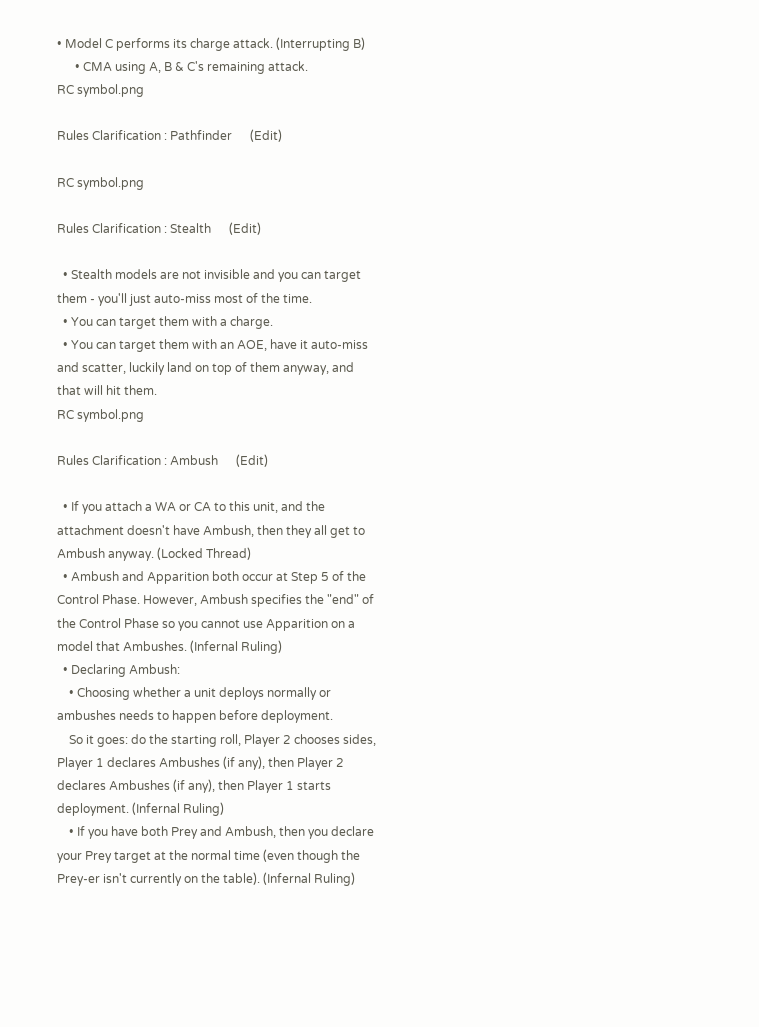• Model C performs its charge attack. (Interrupting B)
      • CMA using A, B & C's remaining attack.
RC symbol.png

Rules Clarification : Pathfinder      (Edit)

RC symbol.png

Rules Clarification : Stealth      (Edit)

  • Stealth models are not invisible and you can target them - you'll just auto-miss most of the time.
  • You can target them with a charge.
  • You can target them with an AOE, have it auto-miss and scatter, luckily land on top of them anyway, and that will hit them.
RC symbol.png

Rules Clarification : Ambush      (Edit)

  • If you attach a WA or CA to this unit, and the attachment doesn't have Ambush, then they all get to Ambush anyway. (Locked Thread)
  • Ambush and Apparition both occur at Step 5 of the Control Phase. However, Ambush specifies the "end" of the Control Phase so you cannot use Apparition on a model that Ambushes. (Infernal Ruling)
  • Declaring Ambush:
    • Choosing whether a unit deploys normally or ambushes needs to happen before deployment.
    So it goes: do the starting roll, Player 2 chooses sides, Player 1 declares Ambushes (if any), then Player 2 declares Ambushes (if any), then Player 1 starts deployment. (Infernal Ruling)
    • If you have both Prey and Ambush, then you declare your Prey target at the normal time (even though the Prey-er isn't currently on the table). (Infernal Ruling)